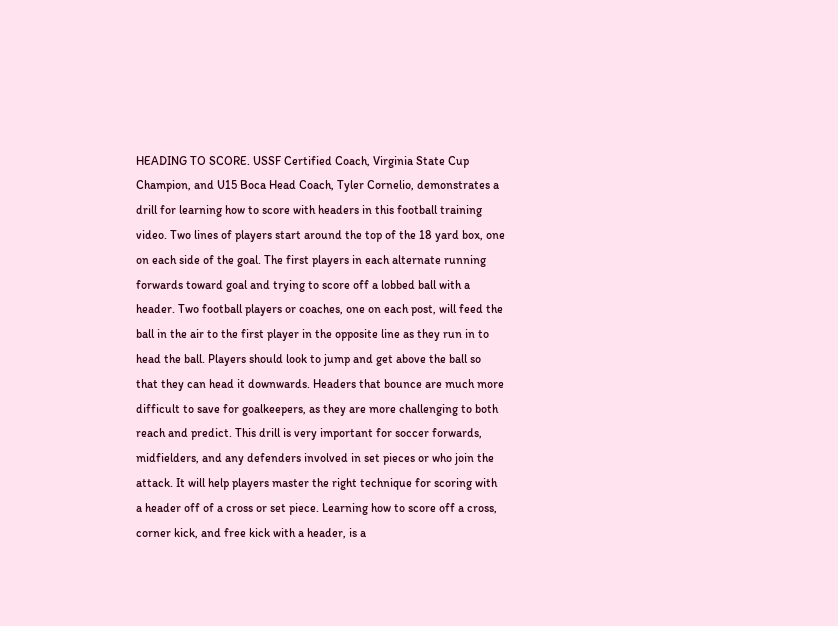HEADING TO SCORE. USSF Certified Coach, Virginia State Cup Champion, and U15 Boca Head Coach, Tyler Cornelio, demonstrates a drill for learning how to score with headers in this football training video. Two lines of players start around the top of the 18 yard box, one on each side of the goal. The first players in each alternate running forwards toward goal and trying to score off a lobbed ball with a header. Two football players or coaches, one on each post, will feed the ball in the air to the first player in the opposite line as they run in to head the ball. Players should look to jump and get above the ball so that they can head it downwards. Headers that bounce are much more difficult to save for goalkeepers, as they are more challenging to both reach and predict. This drill is very important for soccer forwards, midfielders, and any defenders involved in set pieces or who join the attack. It will help players master the right technique for scoring with a header off of a cross or set piece. Learning how to score off a cross, corner kick, and free kick with a header, is a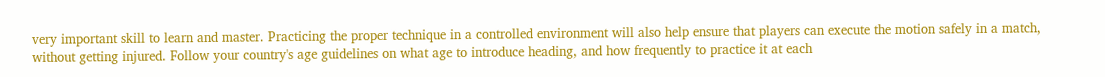very important skill to learn and master. Practicing the proper technique in a controlled environment will also help ensure that players can execute the motion safely in a match, without getting injured. Follow your country's age guidelines on what age to introduce heading, and how frequently to practice it at each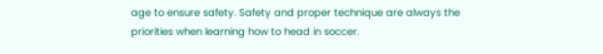age to ensure safety. Safety and proper technique are always the priorities when learning how to head in soccer.